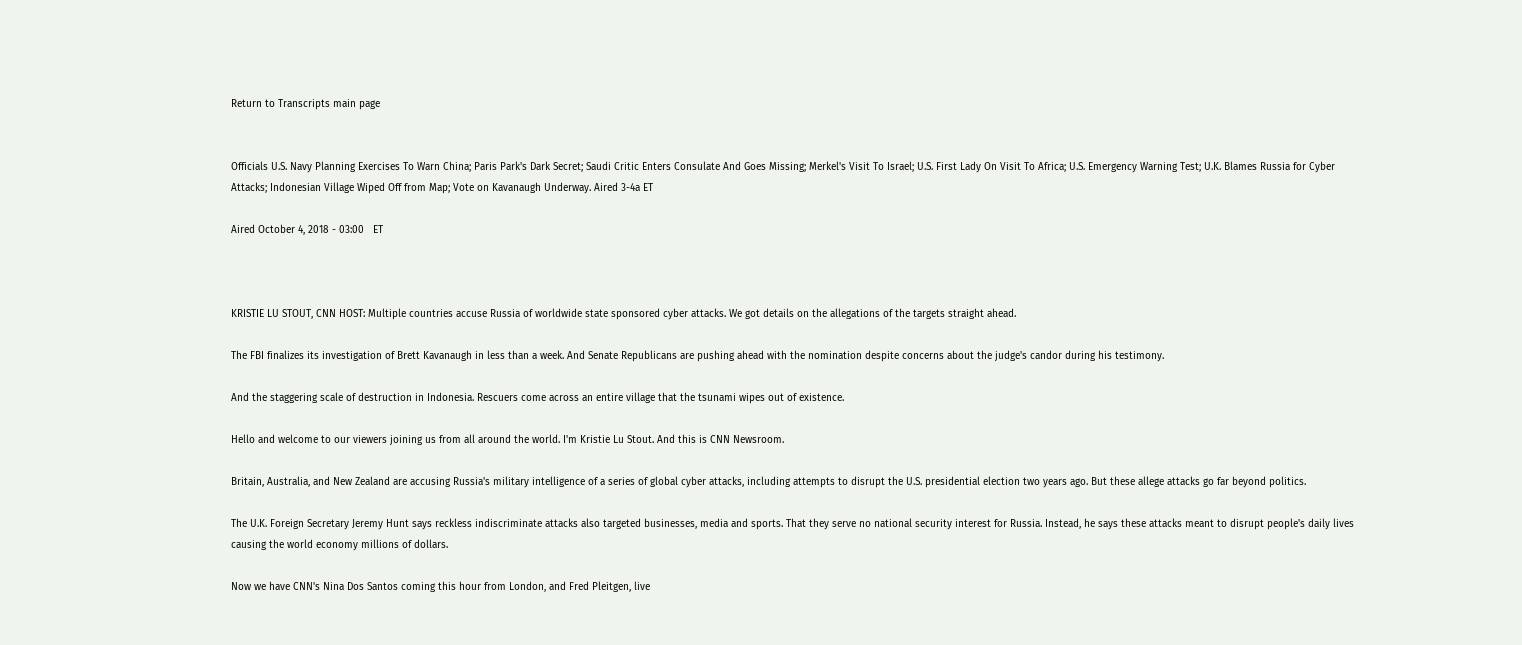Return to Transcripts main page


Officials U.S. Navy Planning Exercises To Warn China; Paris Park's Dark Secret; Saudi Critic Enters Consulate And Goes Missing; Merkel's Visit To Israel; U.S. First Lady On Visit To Africa; U.S. Emergency Warning Test; U.K. Blames Russia for Cyber Attacks; Indonesian Village Wiped Off from Map; Vote on Kavanaugh Underway. Aired 3-4a ET

Aired October 4, 2018 - 03:00   ET



KRISTIE LU STOUT, CNN HOST: Multiple countries accuse Russia of worldwide state sponsored cyber attacks. We got details on the allegations of the targets straight ahead.

The FBI finalizes its investigation of Brett Kavanaugh in less than a week. And Senate Republicans are pushing ahead with the nomination despite concerns about the judge's candor during his testimony.

And the staggering scale of destruction in Indonesia. Rescuers come across an entire village that the tsunami wipes out of existence.

Hello and welcome to our viewers joining us from all around the world. I'm Kristie Lu Stout. And this is CNN Newsroom.

Britain, Australia, and New Zealand are accusing Russia's military intelligence of a series of global cyber attacks, including attempts to disrupt the U.S. presidential election two years ago. But these allege attacks go far beyond politics.

The U.K. Foreign Secretary Jeremy Hunt says reckless indiscriminate attacks also targeted businesses, media and sports. That they serve no national security interest for Russia. Instead, he says these attacks meant to disrupt people's daily lives causing the world economy millions of dollars.

Now we have CNN's Nina Dos Santos coming this hour from London, and Fred Pleitgen, live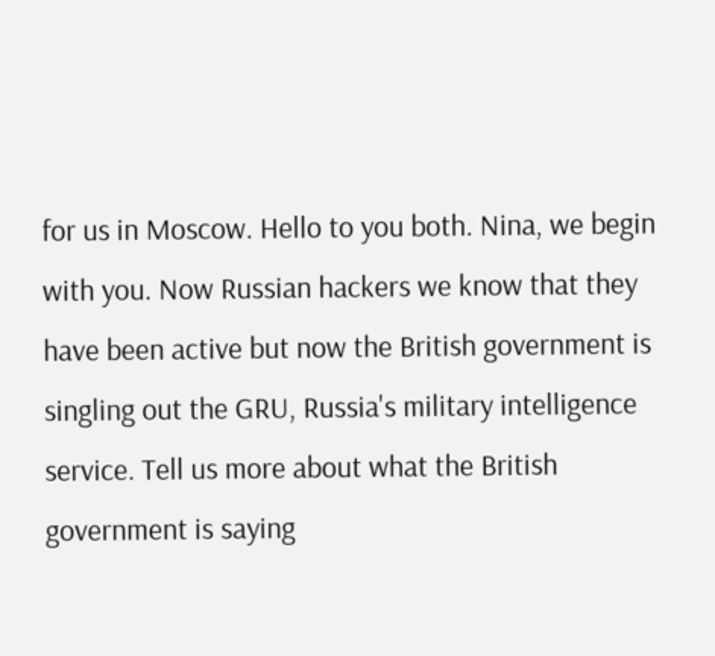for us in Moscow. Hello to you both. Nina, we begin with you. Now Russian hackers we know that they have been active but now the British government is singling out the GRU, Russia's military intelligence service. Tell us more about what the British government is saying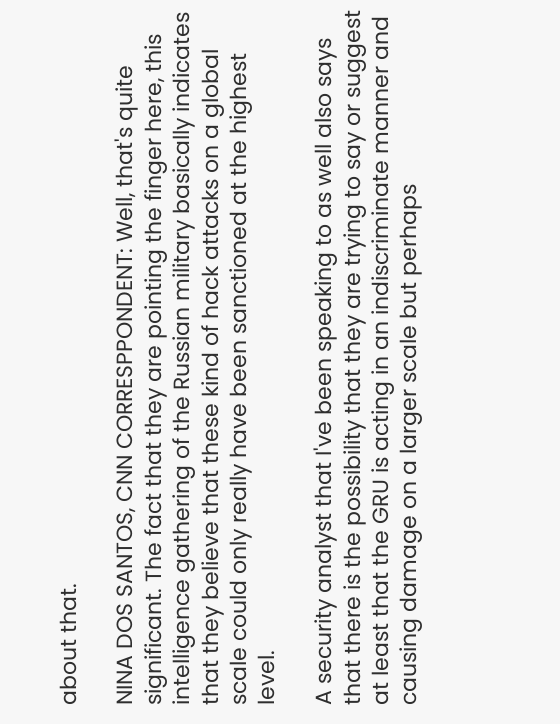about that.

NINA DOS SANTOS, CNN CORRESPPONDENT: Well, that's quite significant. The fact that they are pointing the finger here, this intelligence gathering of the Russian military basically indicates that they believe that these kind of hack attacks on a global scale could only really have been sanctioned at the highest level.

A security analyst that I've been speaking to as well also says that there is the possibility that they are trying to say or suggest at least that the GRU is acting in an indiscriminate manner and causing damage on a larger scale but perhaps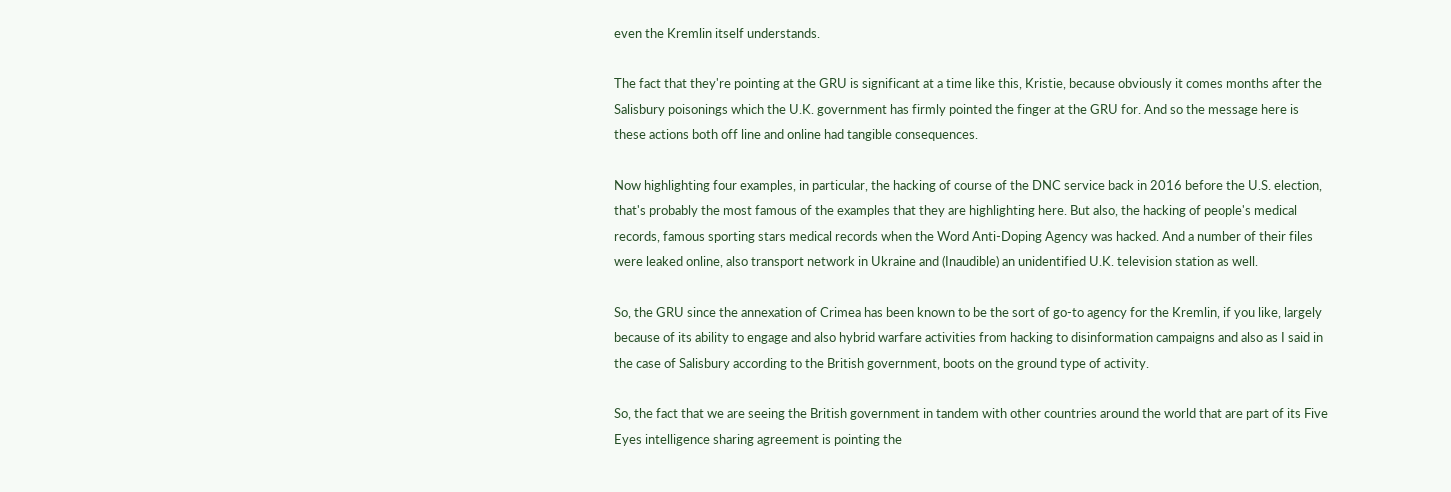even the Kremlin itself understands.

The fact that they're pointing at the GRU is significant at a time like this, Kristie, because obviously it comes months after the Salisbury poisonings which the U.K. government has firmly pointed the finger at the GRU for. And so the message here is these actions both off line and online had tangible consequences.

Now highlighting four examples, in particular, the hacking of course of the DNC service back in 2016 before the U.S. election, that's probably the most famous of the examples that they are highlighting here. But also, the hacking of people's medical records, famous sporting stars medical records when the Word Anti-Doping Agency was hacked. And a number of their files were leaked online, also transport network in Ukraine and (Inaudible) an unidentified U.K. television station as well.

So, the GRU since the annexation of Crimea has been known to be the sort of go-to agency for the Kremlin, if you like, largely because of its ability to engage and also hybrid warfare activities from hacking to disinformation campaigns and also as I said in the case of Salisbury according to the British government, boots on the ground type of activity.

So, the fact that we are seeing the British government in tandem with other countries around the world that are part of its Five Eyes intelligence sharing agreement is pointing the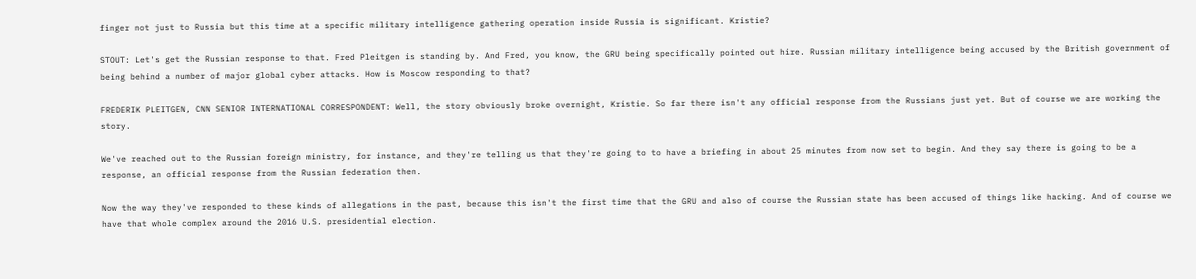finger not just to Russia but this time at a specific military intelligence gathering operation inside Russia is significant. Kristie?

STOUT: Let's get the Russian response to that. Fred Pleitgen is standing by. And Fred, you know, the GRU being specifically pointed out hire. Russian military intelligence being accused by the British government of being behind a number of major global cyber attacks. How is Moscow responding to that?

FREDERIK PLEITGEN, CNN SENIOR INTERNATIONAL CORRESPONDENT: Well, the story obviously broke overnight, Kristie. So far there isn't any official response from the Russians just yet. But of course we are working the story.

We've reached out to the Russian foreign ministry, for instance, and they're telling us that they're going to to have a briefing in about 25 minutes from now set to begin. And they say there is going to be a response, an official response from the Russian federation then.

Now the way they've responded to these kinds of allegations in the past, because this isn't the first time that the GRU and also of course the Russian state has been accused of things like hacking. And of course we have that whole complex around the 2016 U.S. presidential election.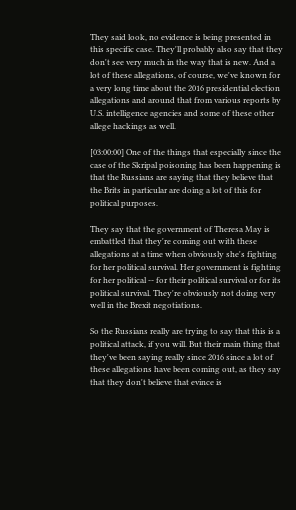They said look, no evidence is being presented in this specific case. They'll probably also say that they don't see very much in the way that is new. And a lot of these allegations, of course, we've known for a very long time about the 2016 presidential election allegations and around that from various reports by U.S. intelligence agencies and some of these other allege hackings as well.

[03:00:00] One of the things that especially since the case of the Skripal poisoning has been happening is that the Russians are saying that they believe that the Brits in particular are doing a lot of this for political purposes.

They say that the government of Theresa May is embattled that they're coming out with these allegations at a time when obviously she's fighting for her political survival. Her government is fighting for her political -- for their political survival or for its political survival. They're obviously not doing very well in the Brexit negotiations.

So the Russians really are trying to say that this is a political attack, if you will. But their main thing that they've been saying really since 2016 since a lot of these allegations have been coming out, as they say that they don't believe that evince is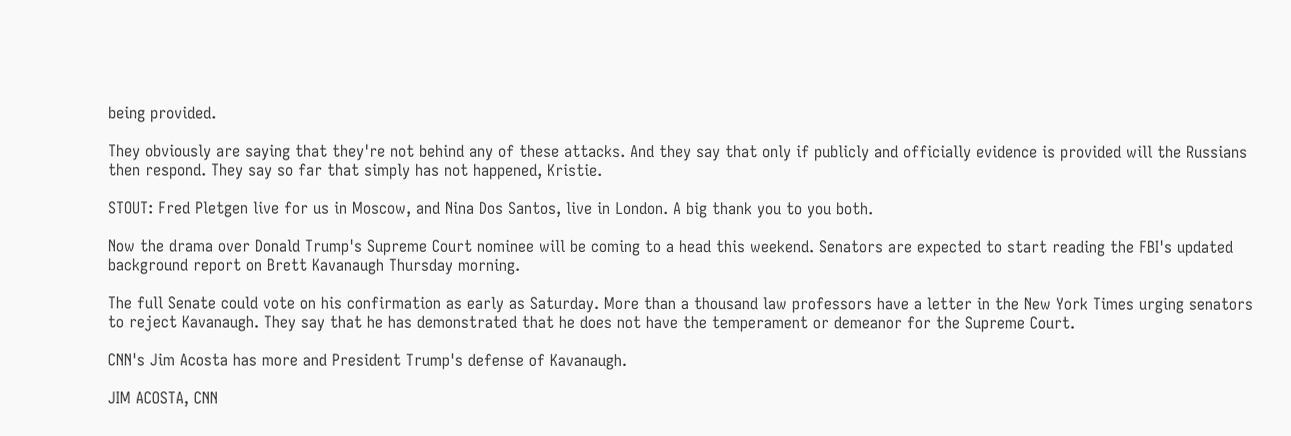being provided.

They obviously are saying that they're not behind any of these attacks. And they say that only if publicly and officially evidence is provided will the Russians then respond. They say so far that simply has not happened, Kristie.

STOUT: Fred Pletgen live for us in Moscow, and Nina Dos Santos, live in London. A big thank you to you both.

Now the drama over Donald Trump's Supreme Court nominee will be coming to a head this weekend. Senators are expected to start reading the FBI's updated background report on Brett Kavanaugh Thursday morning.

The full Senate could vote on his confirmation as early as Saturday. More than a thousand law professors have a letter in the New York Times urging senators to reject Kavanaugh. They say that he has demonstrated that he does not have the temperament or demeanor for the Supreme Court.

CNN's Jim Acosta has more and President Trump's defense of Kavanaugh.

JIM ACOSTA, CNN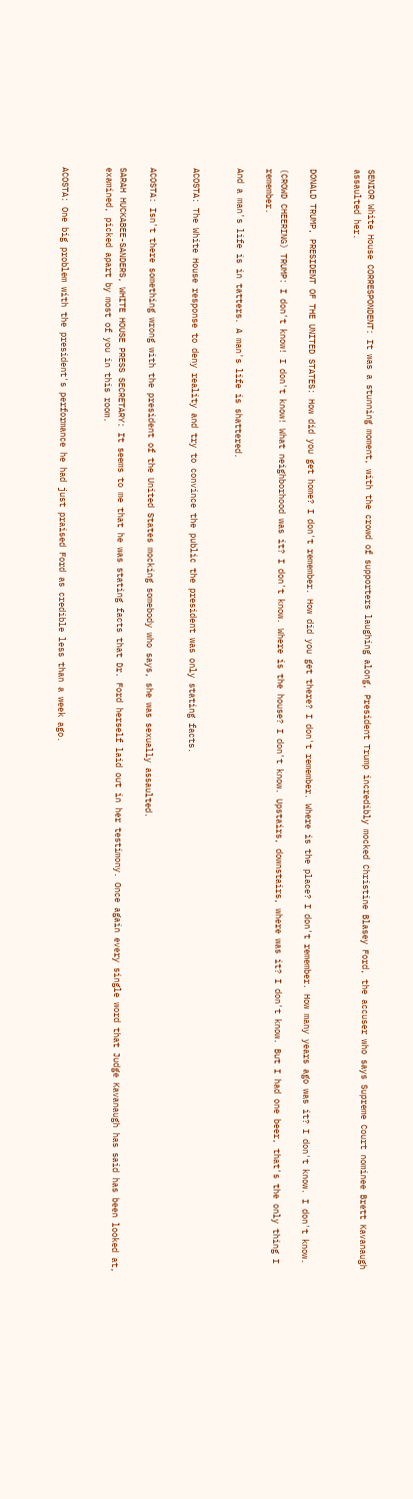SENIOR White House CORRESPONDENT: It was a stunning moment, with the crowd of supporters laughing along, President Trump incredibly mocked Christine Blasey Ford, the accuser who says Supreme Court nominee Brett Kavanaugh assaulted her.


DONALD TRUMP, PRESIDENT OF THE UNITED STATES: How did you get home? I don't remember. How did you get there? I don't remember. Where is the place? I don't remember. How many years ago was it? I don't know. I don't know.

(CROWD CHEERING) TRUMP: I don't know! I don't know! What neighborhood was it? I don't know. Where is the house? I don't know. Upstairs, downstairs, where was it? I don't know. But I had one beer, that's the only thing I remember.

And a man's life is in tatters. A man's life is shattered.


ACOSTA: The White House response to deny reality and try to convince the public the president was only stating facts.


ACOSTA: Isn't there something wrong with the president of the United States mocking somebody who says, she was sexually assaulted.

SARAH HUCKABEE-SANDERS, WHITE HOUSE PRESS SECRETARY: It seems to me that he was stating facts that Dr. Ford herself laid out in her testimony. Once again every single word that Judge Kavanaugh has said has been looked at, examined, picked apart by most of you in this room.


ACOSTA: One big problem with the president's performance he had just praised Ford as credible less than a week ago.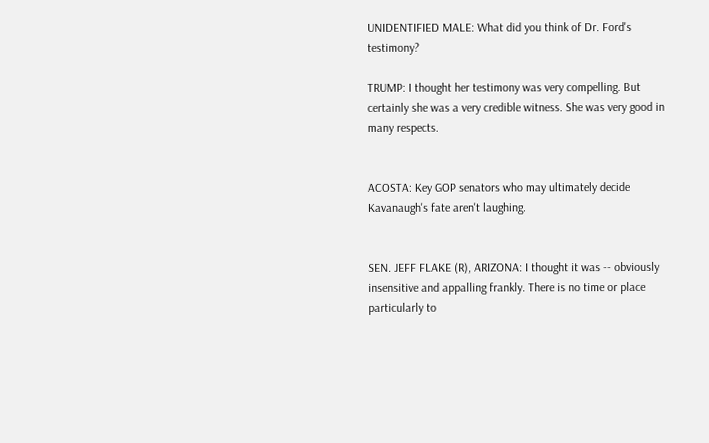UNIDENTIFIED MALE: What did you think of Dr. Ford's testimony?

TRUMP: I thought her testimony was very compelling. But certainly she was a very credible witness. She was very good in many respects.


ACOSTA: Key GOP senators who may ultimately decide Kavanaugh's fate aren't laughing.


SEN. JEFF FLAKE (R), ARIZONA: I thought it was -- obviously insensitive and appalling frankly. There is no time or place particularly to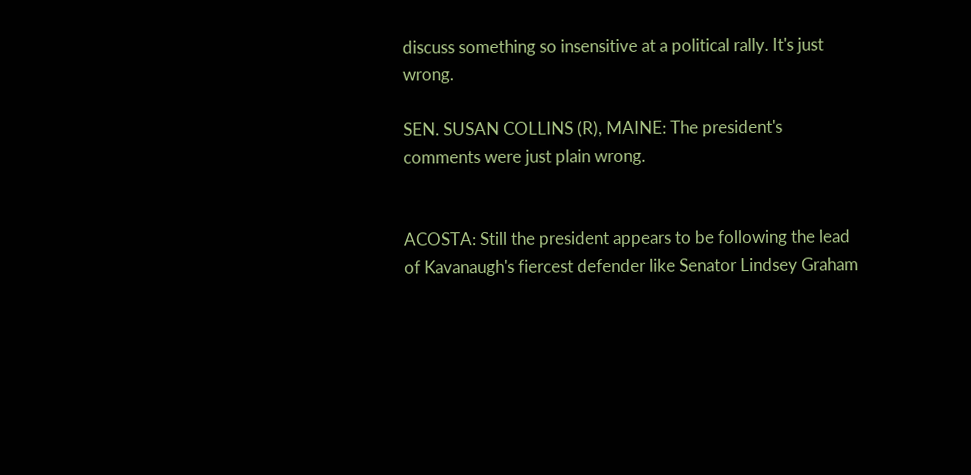discuss something so insensitive at a political rally. It's just wrong.

SEN. SUSAN COLLINS (R), MAINE: The president's comments were just plain wrong.


ACOSTA: Still the president appears to be following the lead of Kavanaugh's fiercest defender like Senator Lindsey Graham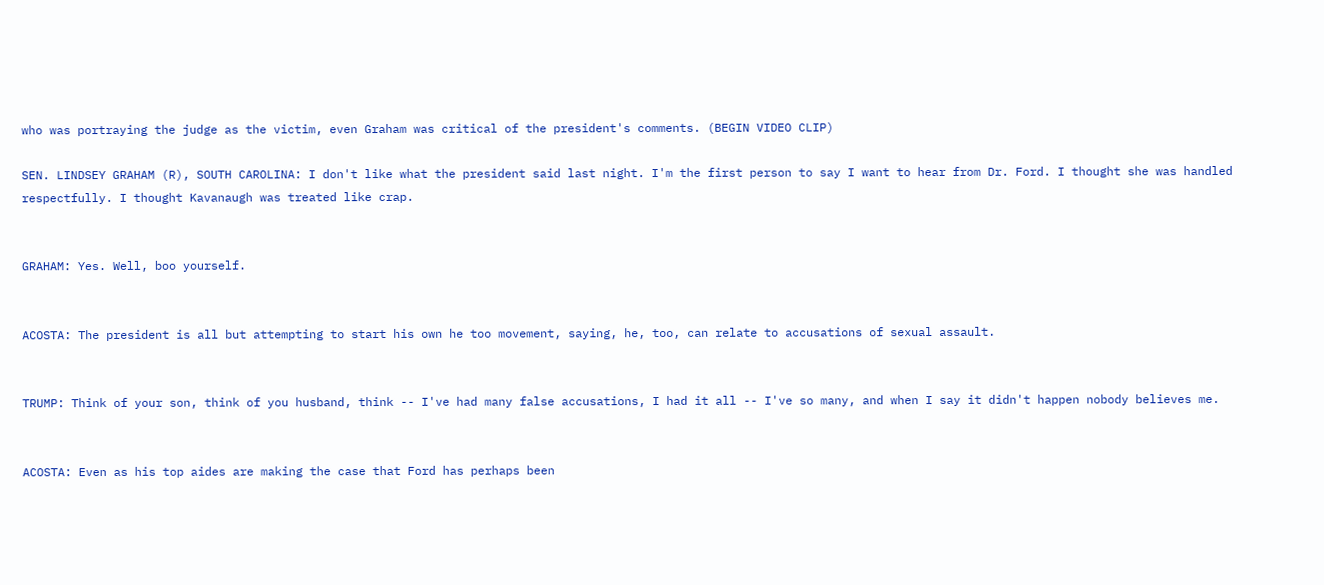who was portraying the judge as the victim, even Graham was critical of the president's comments. (BEGIN VIDEO CLIP)

SEN. LINDSEY GRAHAM (R), SOUTH CAROLINA: I don't like what the president said last night. I'm the first person to say I want to hear from Dr. Ford. I thought she was handled respectfully. I thought Kavanaugh was treated like crap.


GRAHAM: Yes. Well, boo yourself.


ACOSTA: The president is all but attempting to start his own he too movement, saying, he, too, can relate to accusations of sexual assault.


TRUMP: Think of your son, think of you husband, think -- I've had many false accusations, I had it all -- I've so many, and when I say it didn't happen nobody believes me.


ACOSTA: Even as his top aides are making the case that Ford has perhaps been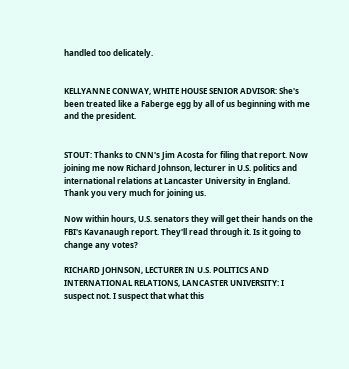handled too delicately.


KELLYANNE CONWAY, WHITE HOUSE SENIOR ADVISOR: She's been treated like a Faberge egg by all of us beginning with me and the president.


STOUT: Thanks to CNN's Jim Acosta for filing that report. Now joining me now Richard Johnson, lecturer in U.S. politics and international relations at Lancaster University in England. Thank you very much for joining us.

Now within hours, U.S. senators they will get their hands on the FBI's Kavanaugh report. They'll read through it. Is it going to change any votes?

RICHARD JOHNSON, LECTURER IN U.S. POLITICS AND INTERNATIONAL RELATIONS, LANCASTER UNIVERSITY: I suspect not. I suspect that what this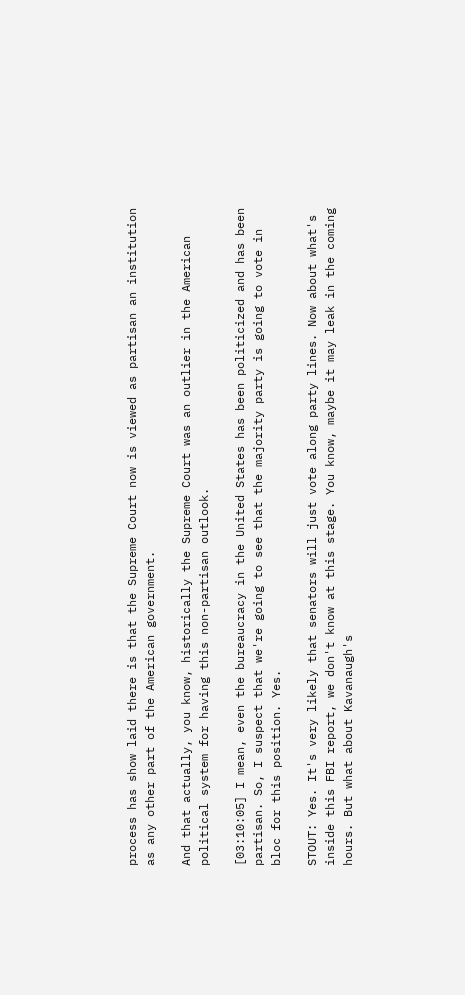process has show laid there is that the Supreme Court now is viewed as partisan an institution as any other part of the American government.

And that actually, you know, historically the Supreme Court was an outlier in the American political system for having this non-partisan outlook.

[03:10:05] I mean, even the bureaucracy in the United States has been politicized and has been partisan. So, I suspect that we're going to see that the majority party is going to vote in bloc for this position. Yes.

STOUT: Yes. It's very likely that senators will just vote along party lines. Now about what's inside this FBI report, we don't know at this stage. You know, maybe it may leak in the coming hours. But what about Kavanaugh's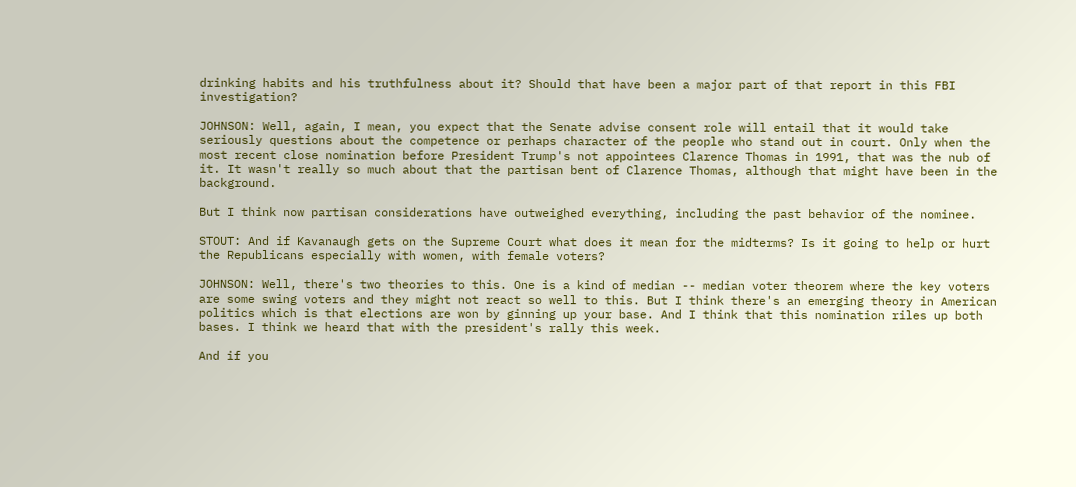drinking habits and his truthfulness about it? Should that have been a major part of that report in this FBI investigation?

JOHNSON: Well, again, I mean, you expect that the Senate advise consent role will entail that it would take seriously questions about the competence or perhaps character of the people who stand out in court. Only when the most recent close nomination before President Trump's not appointees Clarence Thomas in 1991, that was the nub of it. It wasn't really so much about that the partisan bent of Clarence Thomas, although that might have been in the background.

But I think now partisan considerations have outweighed everything, including the past behavior of the nominee.

STOUT: And if Kavanaugh gets on the Supreme Court what does it mean for the midterms? Is it going to help or hurt the Republicans especially with women, with female voters?

JOHNSON: Well, there's two theories to this. One is a kind of median -- median voter theorem where the key voters are some swing voters and they might not react so well to this. But I think there's an emerging theory in American politics which is that elections are won by ginning up your base. And I think that this nomination riles up both bases. I think we heard that with the president's rally this week.

And if you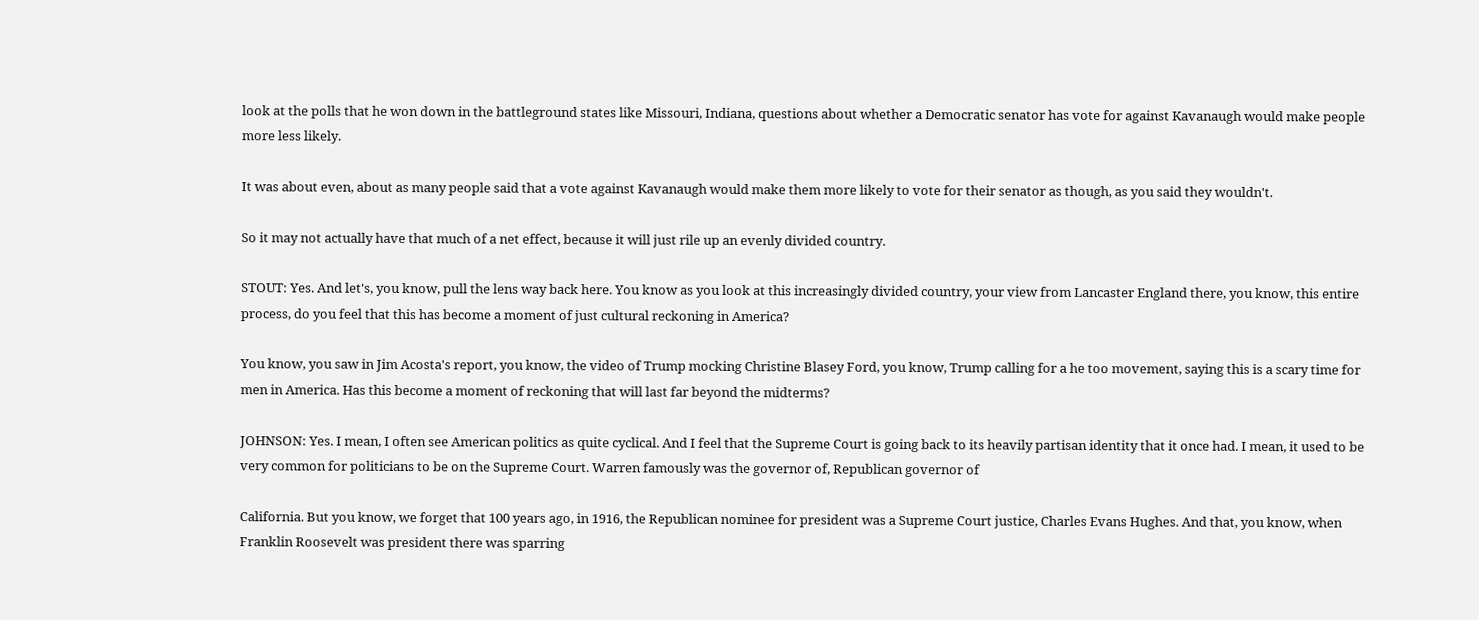look at the polls that he won down in the battleground states like Missouri, Indiana, questions about whether a Democratic senator has vote for against Kavanaugh would make people more less likely.

It was about even, about as many people said that a vote against Kavanaugh would make them more likely to vote for their senator as though, as you said they wouldn't.

So it may not actually have that much of a net effect, because it will just rile up an evenly divided country.

STOUT: Yes. And let's, you know, pull the lens way back here. You know as you look at this increasingly divided country, your view from Lancaster England there, you know, this entire process, do you feel that this has become a moment of just cultural reckoning in America?

You know, you saw in Jim Acosta's report, you know, the video of Trump mocking Christine Blasey Ford, you know, Trump calling for a he too movement, saying this is a scary time for men in America. Has this become a moment of reckoning that will last far beyond the midterms?

JOHNSON: Yes. I mean, I often see American politics as quite cyclical. And I feel that the Supreme Court is going back to its heavily partisan identity that it once had. I mean, it used to be very common for politicians to be on the Supreme Court. Warren famously was the governor of, Republican governor of

California. But you know, we forget that 100 years ago, in 1916, the Republican nominee for president was a Supreme Court justice, Charles Evans Hughes. And that, you know, when Franklin Roosevelt was president there was sparring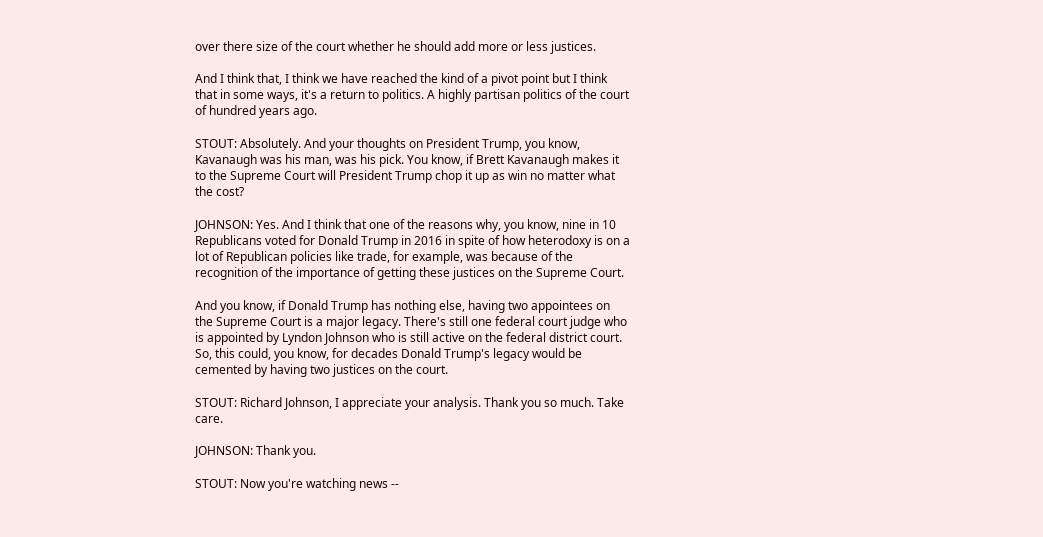over there size of the court whether he should add more or less justices.

And I think that, I think we have reached the kind of a pivot point but I think that in some ways, it's a return to politics. A highly partisan politics of the court of hundred years ago.

STOUT: Absolutely. And your thoughts on President Trump, you know, Kavanaugh was his man, was his pick. You know, if Brett Kavanaugh makes it to the Supreme Court will President Trump chop it up as win no matter what the cost?

JOHNSON: Yes. And I think that one of the reasons why, you know, nine in 10 Republicans voted for Donald Trump in 2016 in spite of how heterodoxy is on a lot of Republican policies like trade, for example, was because of the recognition of the importance of getting these justices on the Supreme Court.

And you know, if Donald Trump has nothing else, having two appointees on the Supreme Court is a major legacy. There's still one federal court judge who is appointed by Lyndon Johnson who is still active on the federal district court. So, this could, you know, for decades Donald Trump's legacy would be cemented by having two justices on the court.

STOUT: Richard Johnson, I appreciate your analysis. Thank you so much. Take care.

JOHNSON: Thank you.

STOUT: Now you're watching news --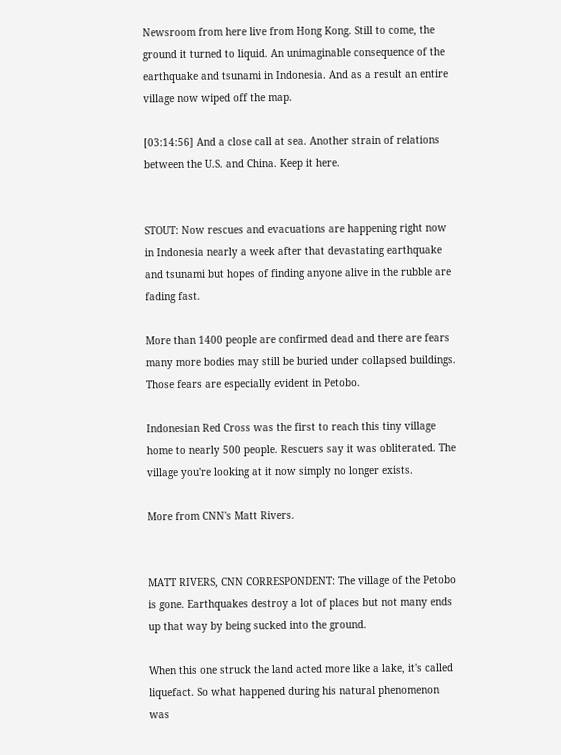Newsroom from here live from Hong Kong. Still to come, the ground it turned to liquid. An unimaginable consequence of the earthquake and tsunami in Indonesia. And as a result an entire village now wiped off the map.

[03:14:56] And a close call at sea. Another strain of relations between the U.S. and China. Keep it here.


STOUT: Now rescues and evacuations are happening right now in Indonesia nearly a week after that devastating earthquake and tsunami but hopes of finding anyone alive in the rubble are fading fast.

More than 1400 people are confirmed dead and there are fears many more bodies may still be buried under collapsed buildings. Those fears are especially evident in Petobo.

Indonesian Red Cross was the first to reach this tiny village home to nearly 500 people. Rescuers say it was obliterated. The village you're looking at it now simply no longer exists.

More from CNN's Matt Rivers.


MATT RIVERS, CNN CORRESPONDENT: The village of the Petobo is gone. Earthquakes destroy a lot of places but not many ends up that way by being sucked into the ground.

When this one struck the land acted more like a lake, it's called liquefact. So what happened during his natural phenomenon was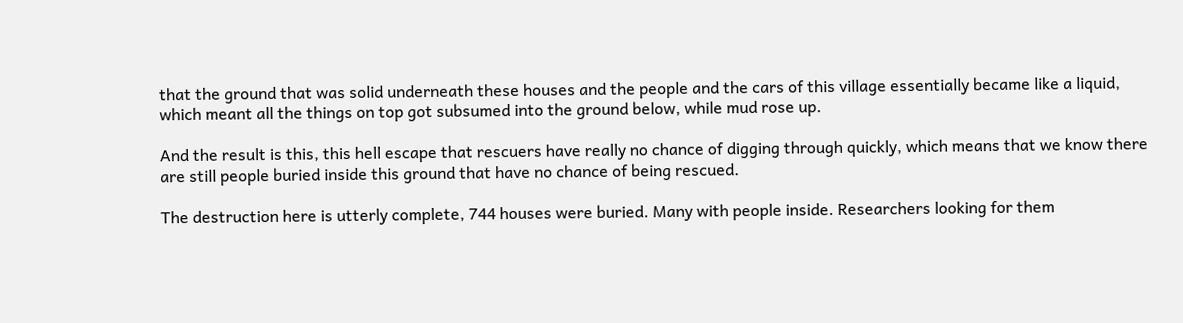that the ground that was solid underneath these houses and the people and the cars of this village essentially became like a liquid, which meant all the things on top got subsumed into the ground below, while mud rose up.

And the result is this, this hell escape that rescuers have really no chance of digging through quickly, which means that we know there are still people buried inside this ground that have no chance of being rescued.

The destruction here is utterly complete, 744 houses were buried. Many with people inside. Researchers looking for them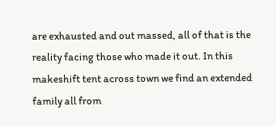are exhausted and out massed, all of that is the reality facing those who made it out. In this makeshift tent across town we find an extended family all from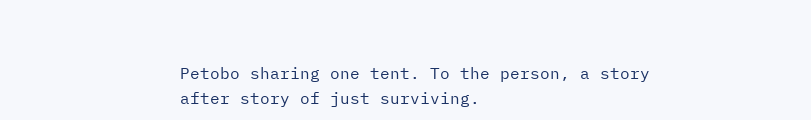Petobo sharing one tent. To the person, a story after story of just surviving.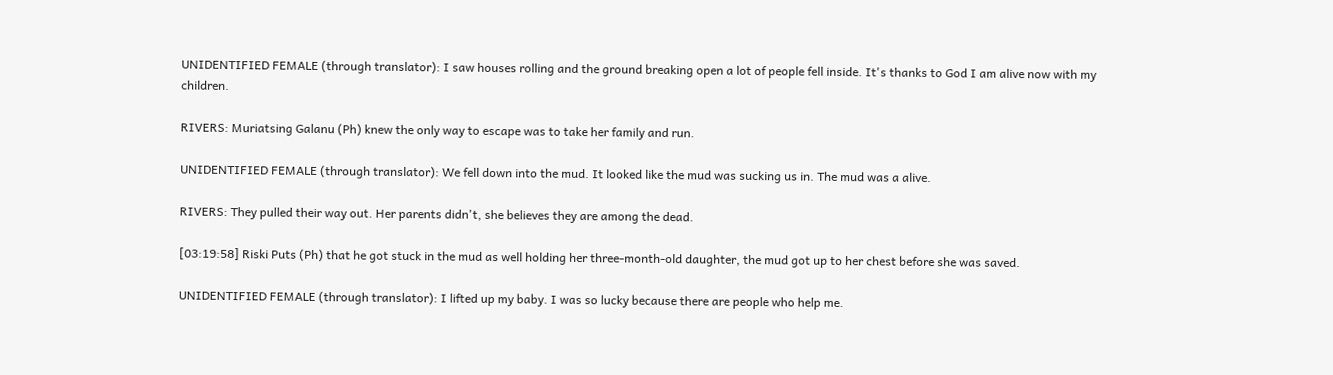UNIDENTIFIED FEMALE (through translator): I saw houses rolling and the ground breaking open a lot of people fell inside. It's thanks to God I am alive now with my children.

RIVERS: Muriatsing Galanu (Ph) knew the only way to escape was to take her family and run.

UNIDENTIFIED FEMALE (through translator): We fell down into the mud. It looked like the mud was sucking us in. The mud was a alive.

RIVERS: They pulled their way out. Her parents didn't, she believes they are among the dead.

[03:19:58] Riski Puts (Ph) that he got stuck in the mud as well holding her three-month-old daughter, the mud got up to her chest before she was saved.

UNIDENTIFIED FEMALE (through translator): I lifted up my baby. I was so lucky because there are people who help me.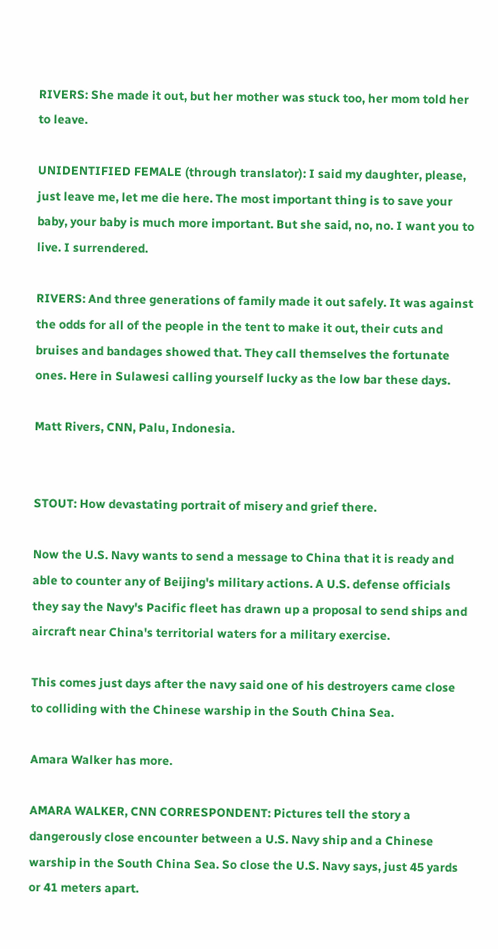RIVERS: She made it out, but her mother was stuck too, her mom told her to leave.

UNIDENTIFIED FEMALE (through translator): I said my daughter, please, just leave me, let me die here. The most important thing is to save your baby, your baby is much more important. But she said, no, no. I want you to live. I surrendered.

RIVERS: And three generations of family made it out safely. It was against the odds for all of the people in the tent to make it out, their cuts and bruises and bandages showed that. They call themselves the fortunate ones. Here in Sulawesi calling yourself lucky as the low bar these days.

Matt Rivers, CNN, Palu, Indonesia.


STOUT: How devastating portrait of misery and grief there.

Now the U.S. Navy wants to send a message to China that it is ready and able to counter any of Beijing's military actions. A U.S. defense officials they say the Navy's Pacific fleet has drawn up a proposal to send ships and aircraft near China's territorial waters for a military exercise.

This comes just days after the navy said one of his destroyers came close to colliding with the Chinese warship in the South China Sea.

Amara Walker has more.

AMARA WALKER, CNN CORRESPONDENT: Pictures tell the story a dangerously close encounter between a U.S. Navy ship and a Chinese warship in the South China Sea. So close the U.S. Navy says, just 45 yards or 41 meters apart.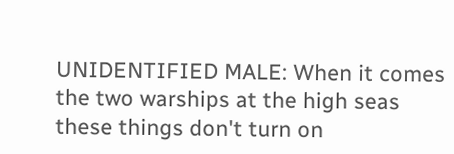UNIDENTIFIED MALE: When it comes the two warships at the high seas these things don't turn on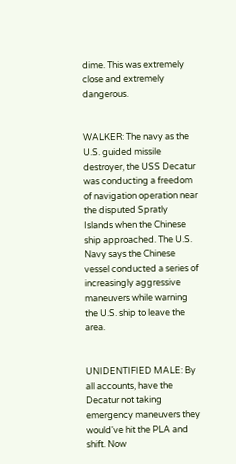dime. This was extremely close and extremely dangerous.


WALKER: The navy as the U.S. guided missile destroyer, the USS Decatur was conducting a freedom of navigation operation near the disputed Spratly Islands when the Chinese ship approached. The U.S. Navy says the Chinese vessel conducted a series of increasingly aggressive maneuvers while warning the U.S. ship to leave the area.


UNIDENTIFIED MALE: By all accounts, have the Decatur not taking emergency maneuvers they would've hit the PLA and shift. Now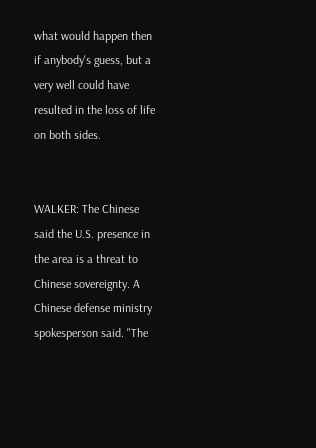what would happen then if anybody's guess, but a very well could have resulted in the loss of life on both sides.


WALKER: The Chinese said the U.S. presence in the area is a threat to Chinese sovereignty. A Chinese defense ministry spokesperson said. "The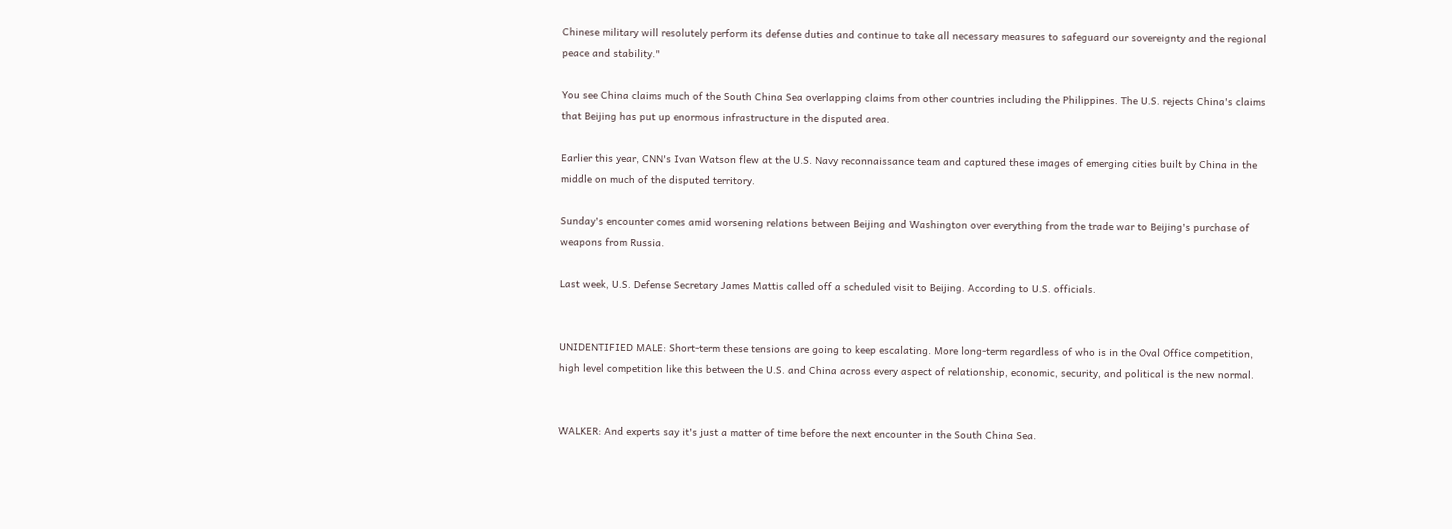Chinese military will resolutely perform its defense duties and continue to take all necessary measures to safeguard our sovereignty and the regional peace and stability."

You see China claims much of the South China Sea overlapping claims from other countries including the Philippines. The U.S. rejects China's claims that Beijing has put up enormous infrastructure in the disputed area.

Earlier this year, CNN's Ivan Watson flew at the U.S. Navy reconnaissance team and captured these images of emerging cities built by China in the middle on much of the disputed territory.

Sunday's encounter comes amid worsening relations between Beijing and Washington over everything from the trade war to Beijing's purchase of weapons from Russia.

Last week, U.S. Defense Secretary James Mattis called off a scheduled visit to Beijing. According to U.S. officials.


UNIDENTIFIED MALE: Short-term these tensions are going to keep escalating. More long-term regardless of who is in the Oval Office competition, high level competition like this between the U.S. and China across every aspect of relationship, economic, security, and political is the new normal.


WALKER: And experts say it's just a matter of time before the next encounter in the South China Sea.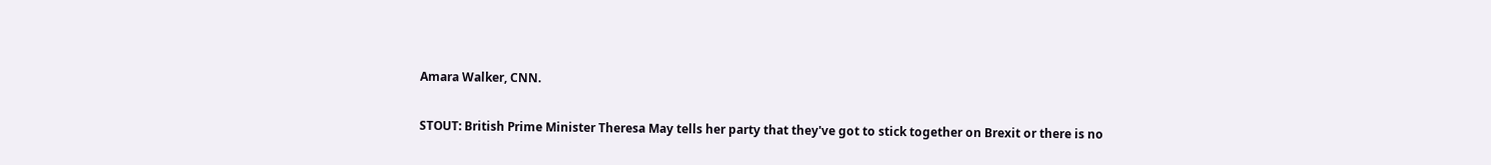Amara Walker, CNN.

STOUT: British Prime Minister Theresa May tells her party that they've got to stick together on Brexit or there is no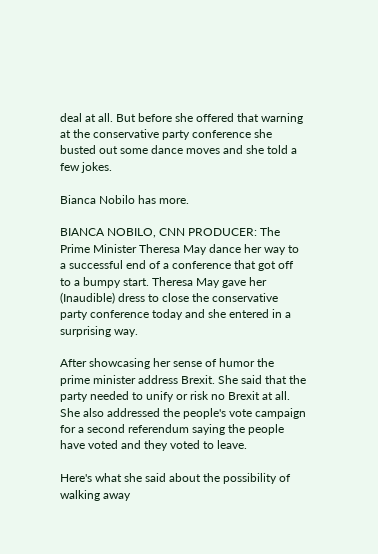deal at all. But before she offered that warning at the conservative party conference she busted out some dance moves and she told a few jokes.

Bianca Nobilo has more.

BIANCA NOBILO, CNN PRODUCER: The Prime Minister Theresa May dance her way to a successful end of a conference that got off to a bumpy start. Theresa May gave her (Inaudible) dress to close the conservative party conference today and she entered in a surprising way.

After showcasing her sense of humor the prime minister address Brexit. She said that the party needed to unify or risk no Brexit at all. She also addressed the people's vote campaign for a second referendum saying the people have voted and they voted to leave.

Here's what she said about the possibility of walking away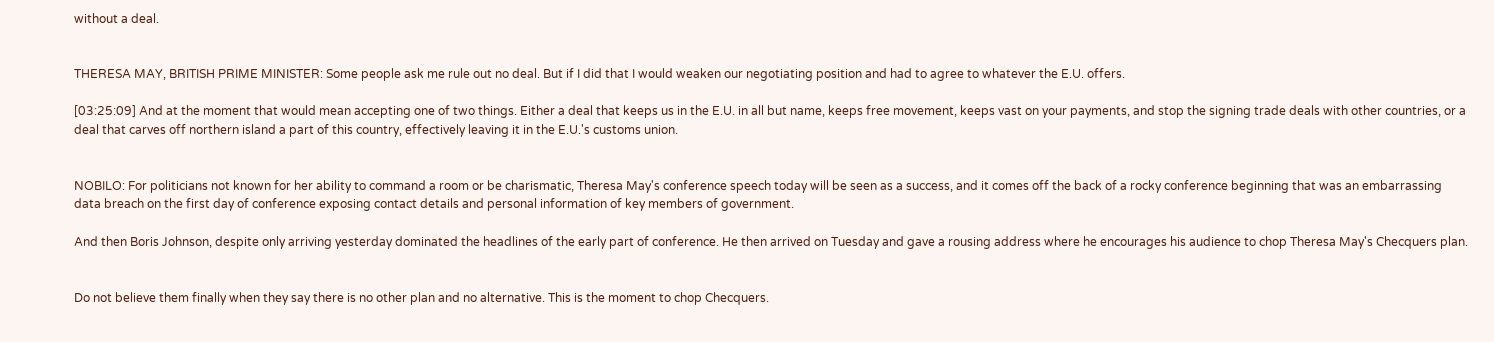without a deal.


THERESA MAY, BRITISH PRIME MINISTER: Some people ask me rule out no deal. But if I did that I would weaken our negotiating position and had to agree to whatever the E.U. offers.

[03:25:09] And at the moment that would mean accepting one of two things. Either a deal that keeps us in the E.U. in all but name, keeps free movement, keeps vast on your payments, and stop the signing trade deals with other countries, or a deal that carves off northern island a part of this country, effectively leaving it in the E.U.'s customs union.


NOBILO: For politicians not known for her ability to command a room or be charismatic, Theresa May's conference speech today will be seen as a success, and it comes off the back of a rocky conference beginning that was an embarrassing data breach on the first day of conference exposing contact details and personal information of key members of government.

And then Boris Johnson, despite only arriving yesterday dominated the headlines of the early part of conference. He then arrived on Tuesday and gave a rousing address where he encourages his audience to chop Theresa May's Checquers plan.


Do not believe them finally when they say there is no other plan and no alternative. This is the moment to chop Checquers.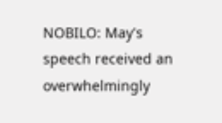NOBILO: May's speech received an overwhelmingly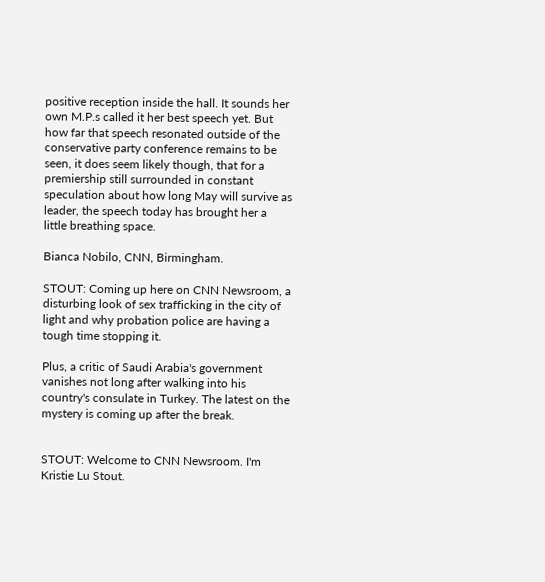positive reception inside the hall. It sounds her own M.P.s called it her best speech yet. But how far that speech resonated outside of the conservative party conference remains to be seen, it does seem likely though, that for a premiership still surrounded in constant speculation about how long May will survive as leader, the speech today has brought her a little breathing space.

Bianca Nobilo, CNN, Birmingham.

STOUT: Coming up here on CNN Newsroom, a disturbing look of sex trafficking in the city of light and why probation police are having a tough time stopping it.

Plus, a critic of Saudi Arabia's government vanishes not long after walking into his country's consulate in Turkey. The latest on the mystery is coming up after the break.


STOUT: Welcome to CNN Newsroom. I'm Kristie Lu Stout.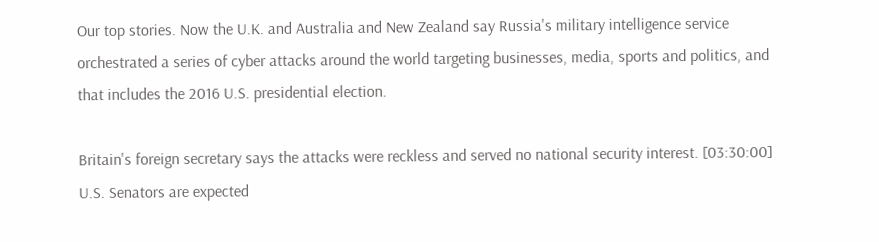Our top stories. Now the U.K. and Australia and New Zealand say Russia's military intelligence service orchestrated a series of cyber attacks around the world targeting businesses, media, sports and politics, and that includes the 2016 U.S. presidential election.

Britain's foreign secretary says the attacks were reckless and served no national security interest. [03:30:00] U.S. Senators are expected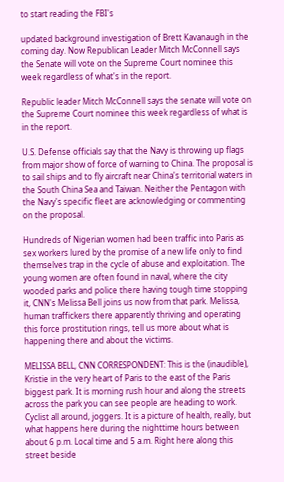to start reading the FBI's

updated background investigation of Brett Kavanaugh in the coming day. Now Republican Leader Mitch McConnell says the Senate will vote on the Supreme Court nominee this week regardless of what's in the report.

Republic leader Mitch McConnell says the senate will vote on the Supreme Court nominee this week regardless of what is in the report.

U.S. Defense officials say that the Navy is throwing up flags from major show of force of warning to China. The proposal is to sail ships and to fly aircraft near China's territorial waters in the South China Sea and Taiwan. Neither the Pentagon with the Navy's specific fleet are acknowledging or commenting on the proposal.

Hundreds of Nigerian women had been traffic into Paris as sex workers lured by the promise of a new life only to find themselves trap in the cycle of abuse and exploitation. The young women are often found in naval, where the city wooded parks and police there having tough time stopping it, CNN's Melissa Bell joins us now from that park. Melissa, human traffickers there apparently thriving and operating this force prostitution rings, tell us more about what is happening there and about the victims.

MELISSA BELL, CNN CORRESPONDENT: This is the (inaudible), Kristie in the very heart of Paris to the east of the Paris biggest park. It is morning rush hour and along the streets across the park you can see people are heading to work. Cyclist all around, joggers. It is a picture of health, really, but what happens here during the nighttime hours between about 6 p.m. Local time and 5 a.m. Right here along this street beside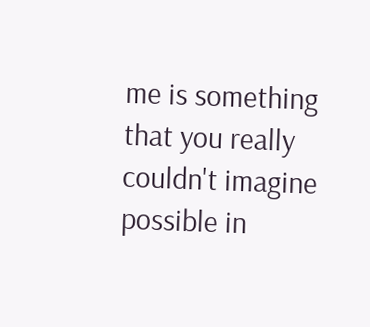me is something that you really couldn't imagine possible in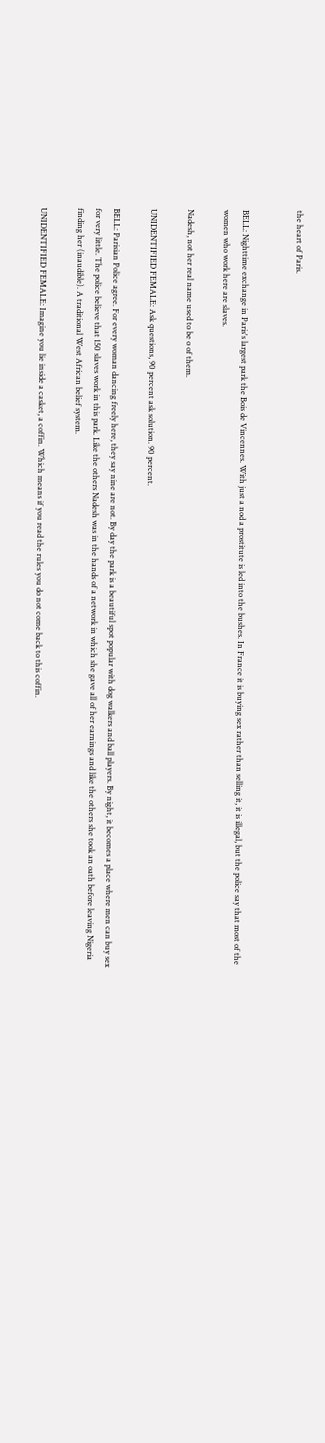the heart of Paris.


BELL: Nighttime exchange in Paris's largest park the Bois de Vincennes. With just a nod a prostitute is led into the bushes. In France it is buying sex rather than selling it, it is illegal, but the police say that most of the women who work here are slaves.

Nadesh, not her real name used to be o of them.

UNIDENTIFIED FEMALE: Ask questions, 90 percent ask solution. 90 percent.

BELL: Parisian Police agree. For every woman dancing freely here, they say nine are not. By day the park is a beautiful spot popular with dog walkers and ball players. By night, it becomes a place where men can buy sex for very little. The police believe that 150 slaves work in this park. Like the others Nadesh was in the hands of a network in which she gave all of her earnings and like the others she took an oath before leaving Nigeria finding her (inaudible). A traditional West African belief system.

UNIDENTIFIED FEMALE: Imagine you lie inside a casket, a coffin. Which means if you read the rules you do not come back to this coffin.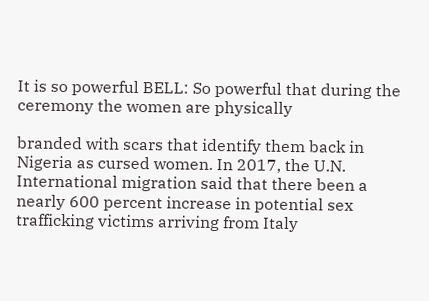It is so powerful BELL: So powerful that during the ceremony the women are physically

branded with scars that identify them back in Nigeria as cursed women. In 2017, the U.N. International migration said that there been a nearly 600 percent increase in potential sex trafficking victims arriving from Italy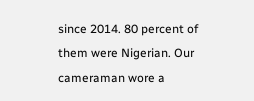since 2014. 80 percent of them were Nigerian. Our cameraman wore a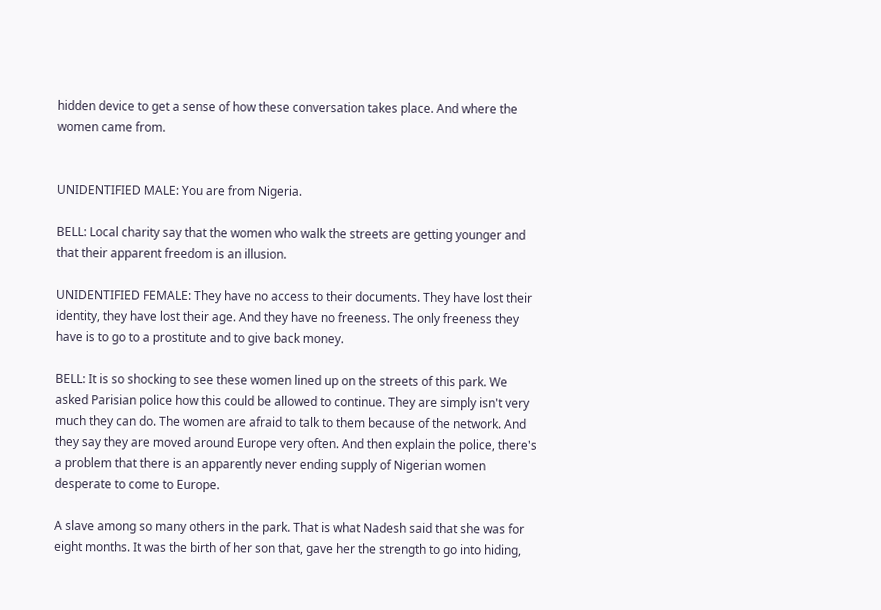hidden device to get a sense of how these conversation takes place. And where the women came from.


UNIDENTIFIED MALE: You are from Nigeria.

BELL: Local charity say that the women who walk the streets are getting younger and that their apparent freedom is an illusion.

UNIDENTIFIED FEMALE: They have no access to their documents. They have lost their identity, they have lost their age. And they have no freeness. The only freeness they have is to go to a prostitute and to give back money.

BELL: It is so shocking to see these women lined up on the streets of this park. We asked Parisian police how this could be allowed to continue. They are simply isn't very much they can do. The women are afraid to talk to them because of the network. And they say they are moved around Europe very often. And then explain the police, there's a problem that there is an apparently never ending supply of Nigerian women desperate to come to Europe.

A slave among so many others in the park. That is what Nadesh said that she was for eight months. It was the birth of her son that, gave her the strength to go into hiding,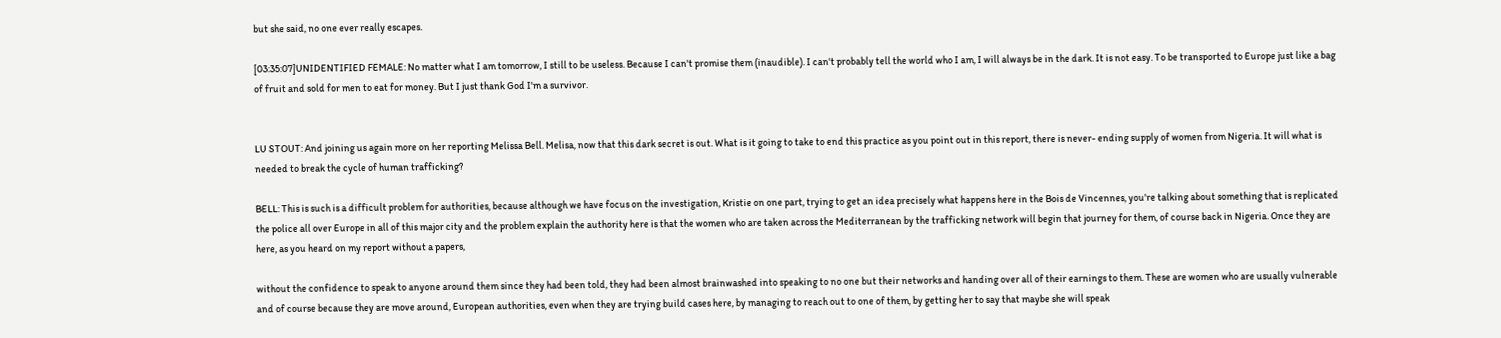but she said, no one ever really escapes.

[03:35:07]UNIDENTIFIED FEMALE: No matter what I am tomorrow, I still to be useless. Because I can't promise them (inaudible). I can't probably tell the world who I am, I will always be in the dark. It is not easy. To be transported to Europe just like a bag of fruit and sold for men to eat for money. But I just thank God I'm a survivor.


LU STOUT: And joining us again more on her reporting Melissa Bell. Melisa, now that this dark secret is out. What is it going to take to end this practice as you point out in this report, there is never- ending supply of women from Nigeria. It will what is needed to break the cycle of human trafficking?

BELL: This is such is a difficult problem for authorities, because although we have focus on the investigation, Kristie on one part, trying to get an idea precisely what happens here in the Bois de Vincennes, you're talking about something that is replicated the police all over Europe in all of this major city and the problem explain the authority here is that the women who are taken across the Mediterranean by the trafficking network will begin that journey for them, of course back in Nigeria. Once they are here, as you heard on my report without a papers,

without the confidence to speak to anyone around them since they had been told, they had been almost brainwashed into speaking to no one but their networks and handing over all of their earnings to them. These are women who are usually vulnerable and of course because they are move around, European authorities, even when they are trying build cases here, by managing to reach out to one of them, by getting her to say that maybe she will speak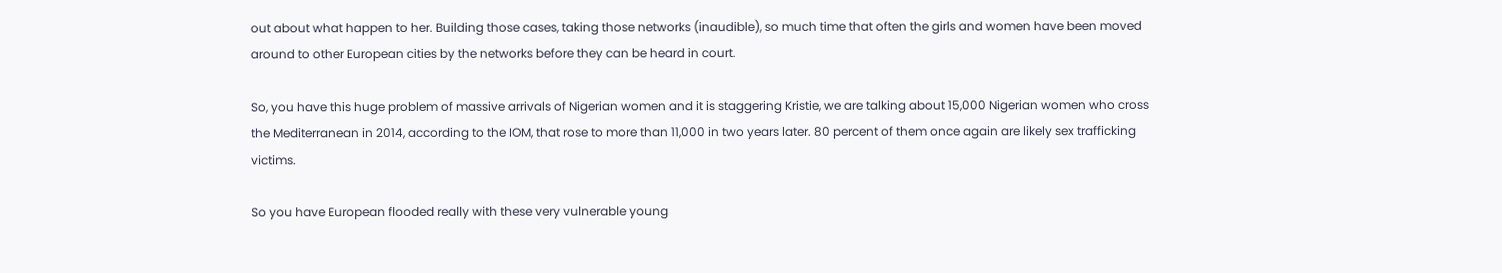out about what happen to her. Building those cases, taking those networks (inaudible), so much time that often the girls and women have been moved around to other European cities by the networks before they can be heard in court.

So, you have this huge problem of massive arrivals of Nigerian women and it is staggering Kristie, we are talking about 15,000 Nigerian women who cross the Mediterranean in 2014, according to the IOM, that rose to more than 11,000 in two years later. 80 percent of them once again are likely sex trafficking victims.

So you have European flooded really with these very vulnerable young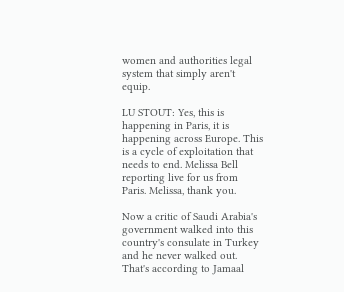women and authorities legal system that simply aren't equip.

LU STOUT: Yes, this is happening in Paris, it is happening across Europe. This is a cycle of exploitation that needs to end. Melissa Bell reporting live for us from Paris. Melissa, thank you.

Now a critic of Saudi Arabia's government walked into this country's consulate in Turkey and he never walked out. That's according to Jamaal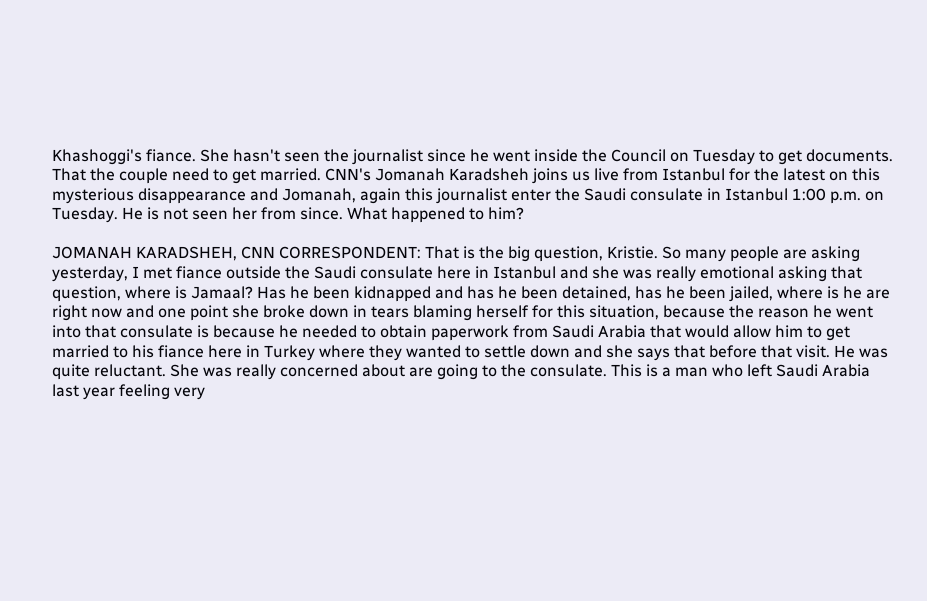Khashoggi's fiance. She hasn't seen the journalist since he went inside the Council on Tuesday to get documents. That the couple need to get married. CNN's Jomanah Karadsheh joins us live from Istanbul for the latest on this mysterious disappearance and Jomanah, again this journalist enter the Saudi consulate in Istanbul 1:00 p.m. on Tuesday. He is not seen her from since. What happened to him?

JOMANAH KARADSHEH, CNN CORRESPONDENT: That is the big question, Kristie. So many people are asking yesterday, I met fiance outside the Saudi consulate here in Istanbul and she was really emotional asking that question, where is Jamaal? Has he been kidnapped and has he been detained, has he been jailed, where is he are right now and one point she broke down in tears blaming herself for this situation, because the reason he went into that consulate is because he needed to obtain paperwork from Saudi Arabia that would allow him to get married to his fiance here in Turkey where they wanted to settle down and she says that before that visit. He was quite reluctant. She was really concerned about are going to the consulate. This is a man who left Saudi Arabia last year feeling very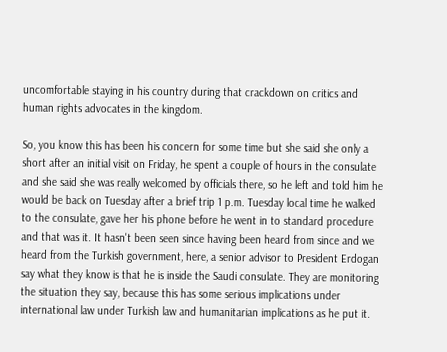uncomfortable staying in his country during that crackdown on critics and human rights advocates in the kingdom.

So, you know this has been his concern for some time but she said she only a short after an initial visit on Friday, he spent a couple of hours in the consulate and she said she was really welcomed by officials there, so he left and told him he would be back on Tuesday after a brief trip 1 p.m. Tuesday local time he walked to the consulate, gave her his phone before he went in to standard procedure and that was it. It hasn't been seen since having been heard from since and we heard from the Turkish government, here, a senior advisor to President Erdogan say what they know is that he is inside the Saudi consulate. They are monitoring the situation they say, because this has some serious implications under international law under Turkish law and humanitarian implications as he put it.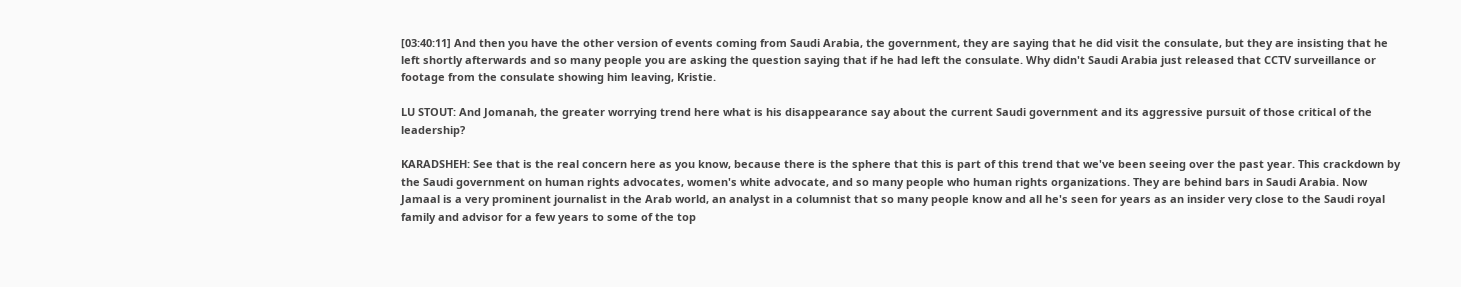[03:40:11] And then you have the other version of events coming from Saudi Arabia, the government, they are saying that he did visit the consulate, but they are insisting that he left shortly afterwards and so many people you are asking the question saying that if he had left the consulate. Why didn't Saudi Arabia just released that CCTV surveillance or footage from the consulate showing him leaving, Kristie.

LU STOUT: And Jomanah, the greater worrying trend here what is his disappearance say about the current Saudi government and its aggressive pursuit of those critical of the leadership?

KARADSHEH: See that is the real concern here as you know, because there is the sphere that this is part of this trend that we've been seeing over the past year. This crackdown by the Saudi government on human rights advocates, women's white advocate, and so many people who human rights organizations. They are behind bars in Saudi Arabia. Now Jamaal is a very prominent journalist in the Arab world, an analyst in a columnist that so many people know and all he's seen for years as an insider very close to the Saudi royal family and advisor for a few years to some of the top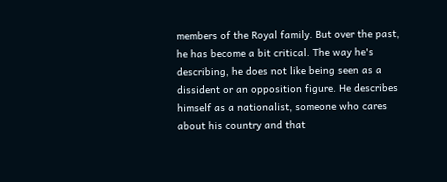members of the Royal family. But over the past, he has become a bit critical. The way he's describing, he does not like being seen as a dissident or an opposition figure. He describes himself as a nationalist, someone who cares about his country and that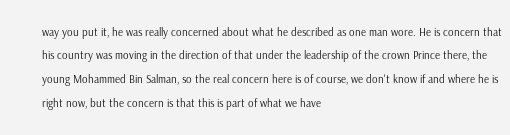way you put it, he was really concerned about what he described as one man wore. He is concern that his country was moving in the direction of that under the leadership of the crown Prince there, the young Mohammed Bin Salman, so the real concern here is of course, we don't know if and where he is right now, but the concern is that this is part of what we have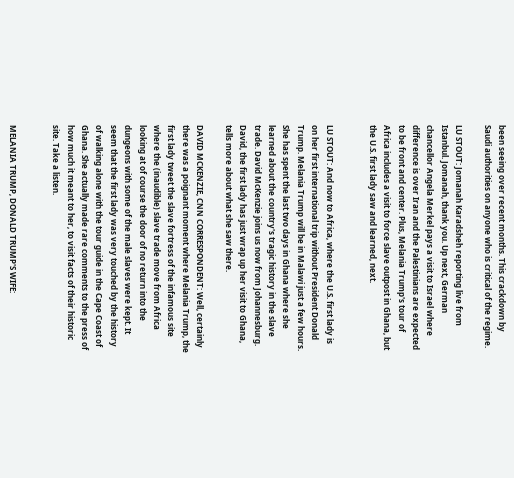been seeing over recent months. This crackdown by Saudi authorities on anyone who is critical of the regime.

LU STOUT: Jomanah Karadsheh reporting live from Istanbul. Jomanah, thank you. Up next, German chancellor Angela Merkel pays a visit to Israel where difference is over Iran and the Palestinians are expected to be front and center. Plus, Melania Trump's tour of Africa includes a visit to force slave outpost in Ghana, but the U.S. first lady saw and learned, next.


LU STOUT: And now to Africa, where the U.S. first lady is on her first international trip without President Donald Trump. Melania Trump will be in Malawi just a few hours. She has spent the last two days in Ghana where she learned about the country's tragic history in the slave trade. David McKenzie joins us now from Johannesburg. David, the first lady has just wrap up her visit to Ghana, tells more about what she saw there.

DAVID MCKENZIE, CNN CORRESPONDENT: Well, certainly there was a poignant moment where Melania Trump, the first lady tweet the slave fortress of the infamous site where the (inaudible) slave trade move from Africa looking at of course the door of no return into the dungeons with some of the male slaves were kept. It seem that the first lady was very touched by the history of walking alone with the tour guide in the Cape Coast of Ghana. She actually made rare comments to the press of how much it meant to her, to visit facts of their historic site. Take a listen.


MELANIA TRUMP, DONALD TRUMP'S WIFE: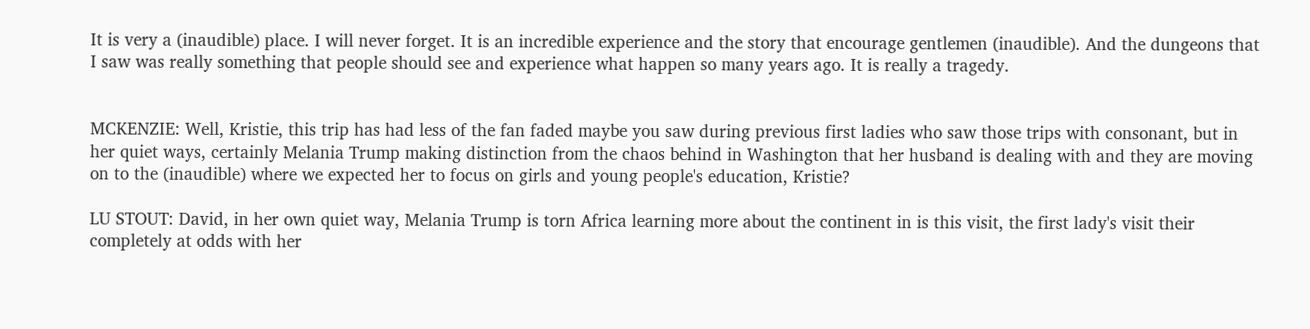It is very a (inaudible) place. I will never forget. It is an incredible experience and the story that encourage gentlemen (inaudible). And the dungeons that I saw was really something that people should see and experience what happen so many years ago. It is really a tragedy.


MCKENZIE: Well, Kristie, this trip has had less of the fan faded maybe you saw during previous first ladies who saw those trips with consonant, but in her quiet ways, certainly Melania Trump making distinction from the chaos behind in Washington that her husband is dealing with and they are moving on to the (inaudible) where we expected her to focus on girls and young people's education, Kristie?

LU STOUT: David, in her own quiet way, Melania Trump is torn Africa learning more about the continent in is this visit, the first lady's visit their completely at odds with her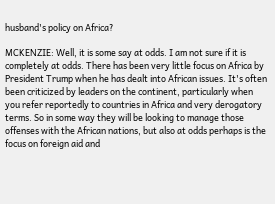husband's policy on Africa?

MCKENZIE: Well, it is some say at odds. I am not sure if it is completely at odds. There has been very little focus on Africa by President Trump when he has dealt into African issues. It's often been criticized by leaders on the continent, particularly when you refer reportedly to countries in Africa and very derogatory terms. So in some way they will be looking to manage those offenses with the African nations, but also at odds perhaps is the focus on foreign aid and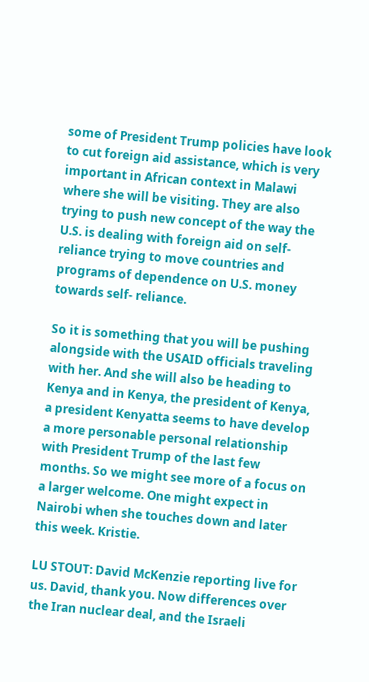some of President Trump policies have look to cut foreign aid assistance, which is very important in African context in Malawi where she will be visiting. They are also trying to push new concept of the way the U.S. is dealing with foreign aid on self-reliance trying to move countries and programs of dependence on U.S. money towards self- reliance.

So it is something that you will be pushing alongside with the USAID officials traveling with her. And she will also be heading to Kenya and in Kenya, the president of Kenya, a president Kenyatta seems to have develop a more personable personal relationship with President Trump of the last few months. So we might see more of a focus on a larger welcome. One might expect in Nairobi when she touches down and later this week. Kristie.

LU STOUT: David McKenzie reporting live for us. David, thank you. Now differences over the Iran nuclear deal, and the Israeli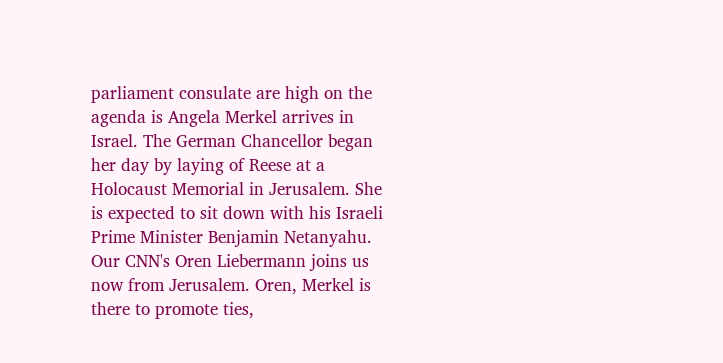parliament consulate are high on the agenda is Angela Merkel arrives in Israel. The German Chancellor began her day by laying of Reese at a Holocaust Memorial in Jerusalem. She is expected to sit down with his Israeli Prime Minister Benjamin Netanyahu. Our CNN's Oren Liebermann joins us now from Jerusalem. Oren, Merkel is there to promote ties,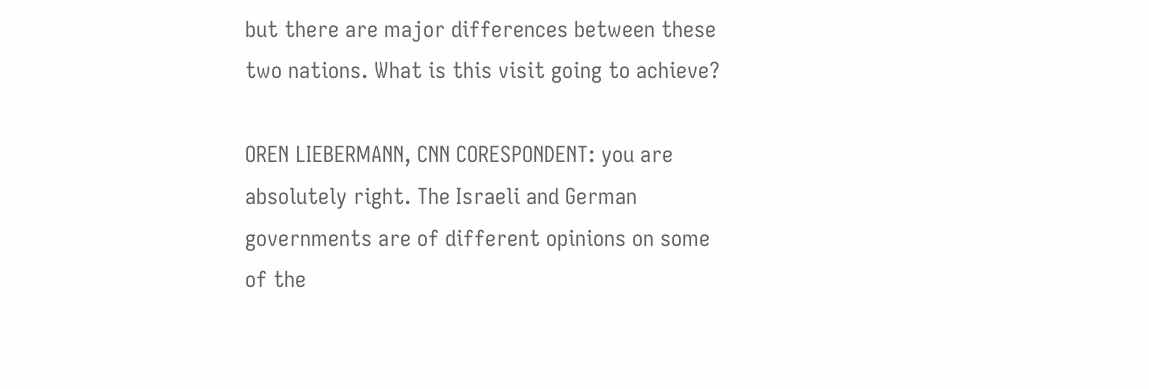but there are major differences between these two nations. What is this visit going to achieve?

OREN LIEBERMANN, CNN CORESPONDENT: you are absolutely right. The Israeli and German governments are of different opinions on some of the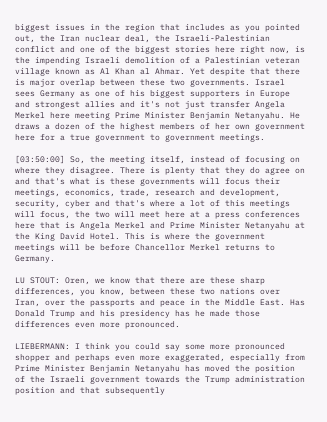biggest issues in the region that includes as you pointed out, the Iran nuclear deal, the Israeli-Palestinian conflict and one of the biggest stories here right now, is the impending Israeli demolition of a Palestinian veteran village known as Al Khan al Ahmar. Yet despite that there is major overlap between these two governments. Israel sees Germany as one of his biggest supporters in Europe and strongest allies and it's not just transfer Angela Merkel here meeting Prime Minister Benjamin Netanyahu. He draws a dozen of the highest members of her own government here for a true government to government meetings.

[03:50:00] So, the meeting itself, instead of focusing on where they disagree. There is plenty that they do agree on and that's what is these governments will focus their meetings, economics, trade, research and development, security, cyber and that's where a lot of this meetings will focus, the two will meet here at a press conferences here that is Angela Merkel and Prime Minister Netanyahu at the King David Hotel. This is where the government meetings will be before Chancellor Merkel returns to Germany.

LU STOUT: Oren, we know that there are these sharp differences, you know, between these two nations over Iran, over the passports and peace in the Middle East. Has Donald Trump and his presidency has he made those differences even more pronounced.

LIEBERMANN: I think you could say some more pronounced shopper and perhaps even more exaggerated, especially from Prime Minister Benjamin Netanyahu has moved the position of the Israeli government towards the Trump administration position and that subsequently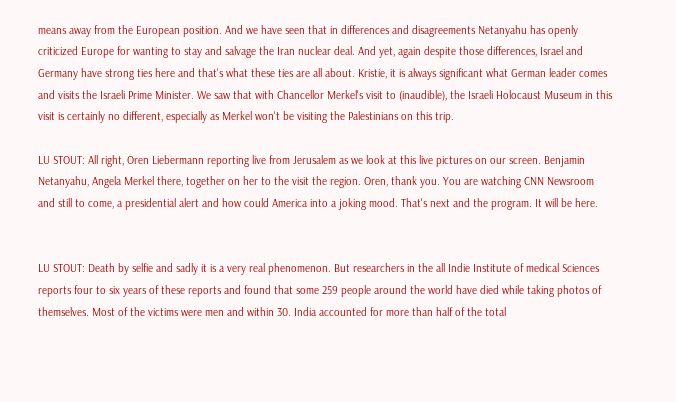means away from the European position. And we have seen that in differences and disagreements Netanyahu has openly criticized Europe for wanting to stay and salvage the Iran nuclear deal. And yet, again despite those differences, Israel and Germany have strong ties here and that's what these ties are all about. Kristie, it is always significant what German leader comes and visits the Israeli Prime Minister. We saw that with Chancellor Merkel's visit to (inaudible), the Israeli Holocaust Museum in this visit is certainly no different, especially as Merkel won't be visiting the Palestinians on this trip.

LU STOUT: All right, Oren Liebermann reporting live from Jerusalem as we look at this live pictures on our screen. Benjamin Netanyahu, Angela Merkel there, together on her to the visit the region. Oren, thank you. You are watching CNN Newsroom and still to come, a presidential alert and how could America into a joking mood. That's next and the program. It will be here.


LU STOUT: Death by selfie and sadly it is a very real phenomenon. But researchers in the all Indie Institute of medical Sciences reports four to six years of these reports and found that some 259 people around the world have died while taking photos of themselves. Most of the victims were men and within 30. India accounted for more than half of the total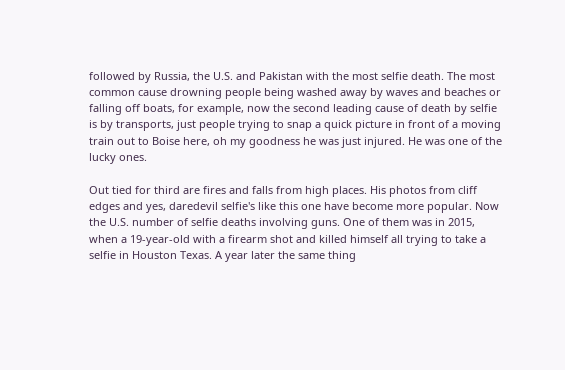followed by Russia, the U.S. and Pakistan with the most selfie death. The most common cause drowning people being washed away by waves and beaches or falling off boats, for example, now the second leading cause of death by selfie is by transports, just people trying to snap a quick picture in front of a moving train out to Boise here, oh my goodness he was just injured. He was one of the lucky ones.

Out tied for third are fires and falls from high places. His photos from cliff edges and yes, daredevil selfie's like this one have become more popular. Now the U.S. number of selfie deaths involving guns. One of them was in 2015, when a 19-year-old with a firearm shot and killed himself all trying to take a selfie in Houston Texas. A year later the same thing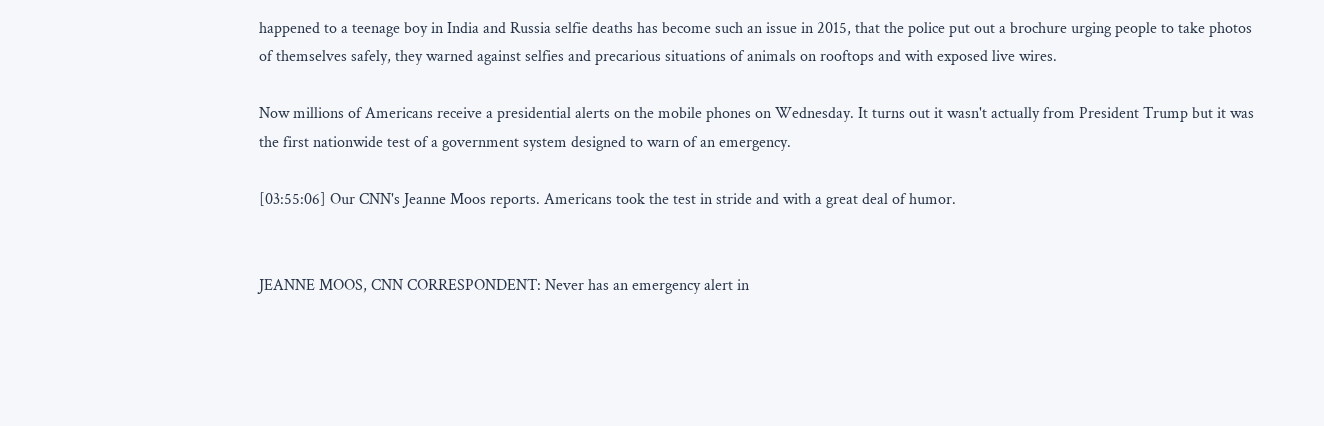happened to a teenage boy in India and Russia selfie deaths has become such an issue in 2015, that the police put out a brochure urging people to take photos of themselves safely, they warned against selfies and precarious situations of animals on rooftops and with exposed live wires.

Now millions of Americans receive a presidential alerts on the mobile phones on Wednesday. It turns out it wasn't actually from President Trump but it was the first nationwide test of a government system designed to warn of an emergency.

[03:55:06] Our CNN's Jeanne Moos reports. Americans took the test in stride and with a great deal of humor.


JEANNE MOOS, CNN CORRESPONDENT: Never has an emergency alert in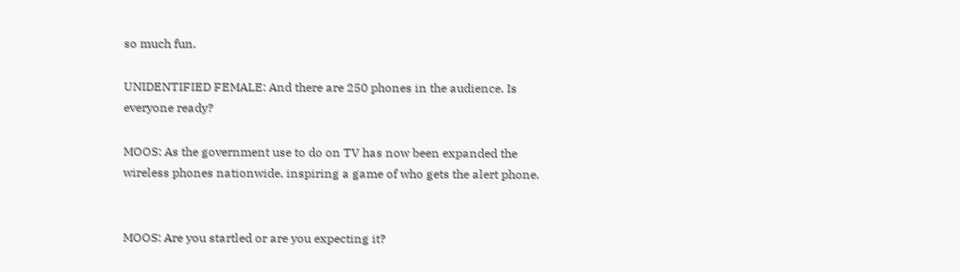so much fun.

UNIDENTIFIED FEMALE: And there are 250 phones in the audience. Is everyone ready?

MOOS: As the government use to do on TV has now been expanded the wireless phones nationwide, inspiring a game of who gets the alert phone.


MOOS: Are you startled or are you expecting it?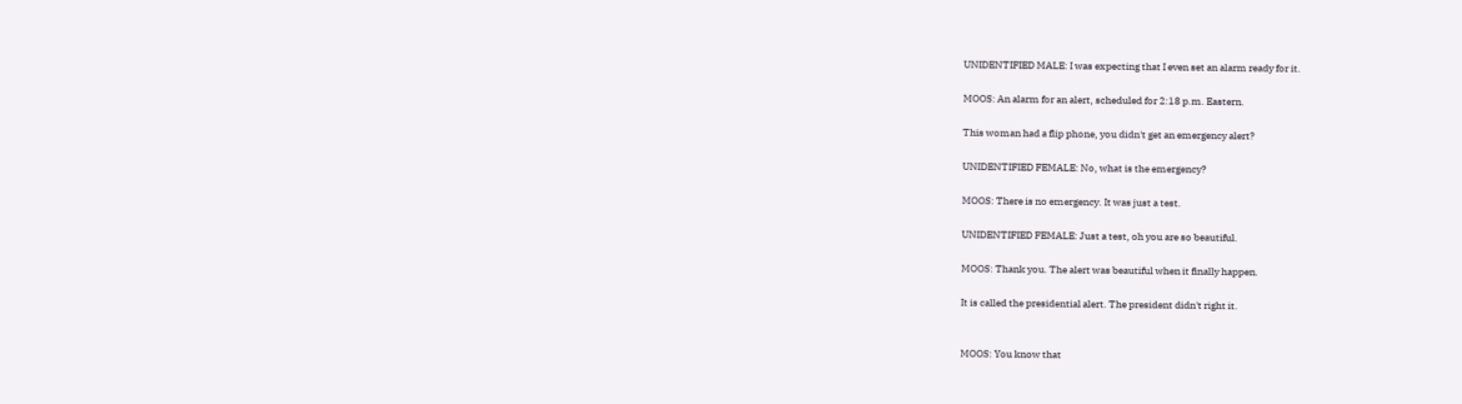UNIDENTIFIED MALE: I was expecting that I even set an alarm ready for it.

MOOS: An alarm for an alert, scheduled for 2:18 p.m. Eastern.

This woman had a flip phone, you didn't get an emergency alert?

UNIDENTIFIED FEMALE: No, what is the emergency?

MOOS: There is no emergency. It was just a test.

UNIDENTIFIED FEMALE: Just a test, oh you are so beautiful.

MOOS: Thank you. The alert was beautiful when it finally happen.

It is called the presidential alert. The president didn't right it.


MOOS: You know that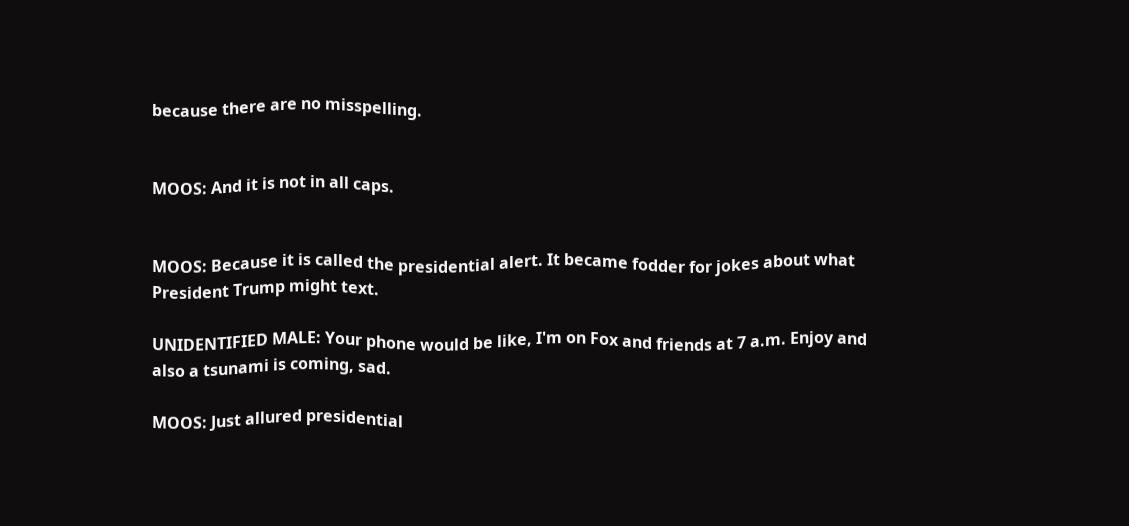because there are no misspelling.


MOOS: And it is not in all caps.


MOOS: Because it is called the presidential alert. It became fodder for jokes about what President Trump might text.

UNIDENTIFIED MALE: Your phone would be like, I'm on Fox and friends at 7 a.m. Enjoy and also a tsunami is coming, sad.

MOOS: Just allured presidential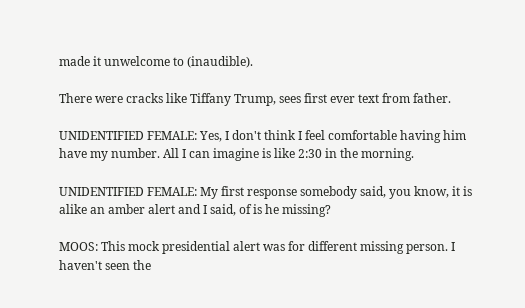made it unwelcome to (inaudible).

There were cracks like Tiffany Trump, sees first ever text from father.

UNIDENTIFIED FEMALE: Yes, I don't think I feel comfortable having him have my number. All I can imagine is like 2:30 in the morning.

UNIDENTIFIED FEMALE: My first response somebody said, you know, it is alike an amber alert and I said, of is he missing?

MOOS: This mock presidential alert was for different missing person. I haven't seen the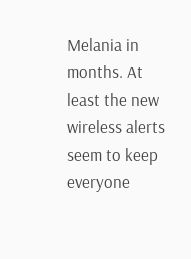Melania in months. At least the new wireless alerts seem to keep everyone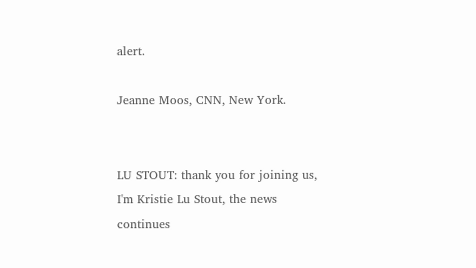alert.

Jeanne Moos, CNN, New York.


LU STOUT: thank you for joining us, I'm Kristie Lu Stout, the news continues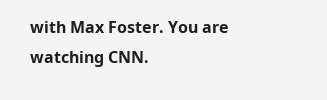with Max Foster. You are watching CNN.